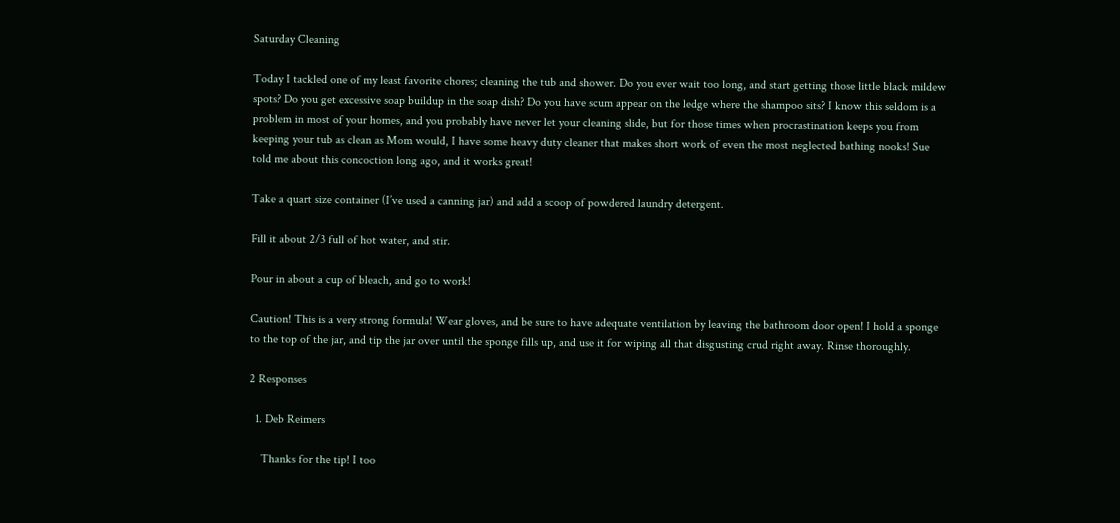Saturday Cleaning

Today I tackled one of my least favorite chores; cleaning the tub and shower. Do you ever wait too long, and start getting those little black mildew spots? Do you get excessive soap buildup in the soap dish? Do you have scum appear on the ledge where the shampoo sits? I know this seldom is a problem in most of your homes, and you probably have never let your cleaning slide, but for those times when procrastination keeps you from keeping your tub as clean as Mom would, I have some heavy duty cleaner that makes short work of even the most neglected bathing nooks! Sue told me about this concoction long ago, and it works great!

Take a quart size container (I’ve used a canning jar) and add a scoop of powdered laundry detergent.

Fill it about 2/3 full of hot water, and stir.

Pour in about a cup of bleach, and go to work!

Caution! This is a very strong formula! Wear gloves, and be sure to have adequate ventilation by leaving the bathroom door open! I hold a sponge to the top of the jar, and tip the jar over until the sponge fills up, and use it for wiping all that disgusting crud right away. Rinse thoroughly.

2 Responses

  1. Deb Reimers

    Thanks for the tip! I too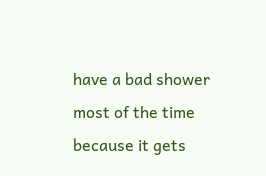have a bad shower most of the time because it gets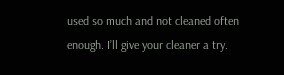used so much and not cleaned often enough. I’ll give your cleaner a try.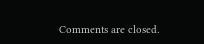Comments are closed.